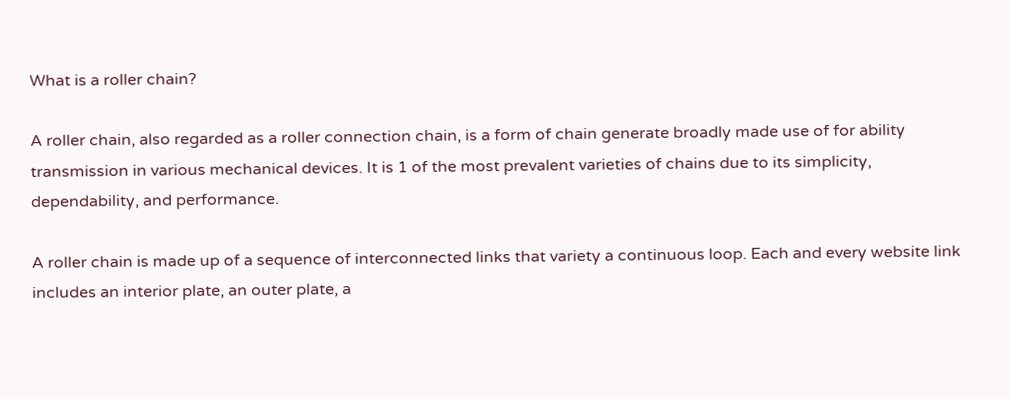What is a roller chain?

A roller chain, also regarded as a roller connection chain, is a form of chain generate broadly made use of for ability transmission in various mechanical devices. It is 1 of the most prevalent varieties of chains due to its simplicity, dependability, and performance.

A roller chain is made up of a sequence of interconnected links that variety a continuous loop. Each and every website link includes an interior plate, an outer plate, a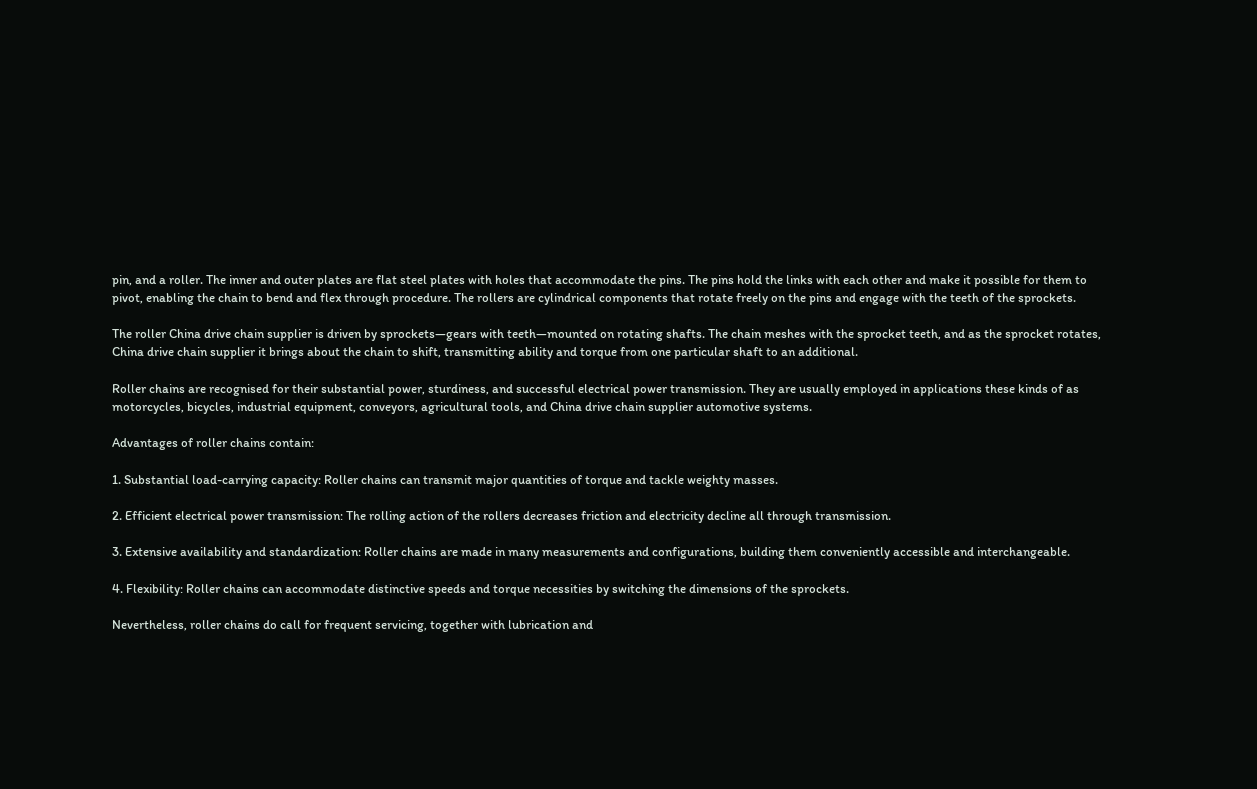pin, and a roller. The inner and outer plates are flat steel plates with holes that accommodate the pins. The pins hold the links with each other and make it possible for them to pivot, enabling the chain to bend and flex through procedure. The rollers are cylindrical components that rotate freely on the pins and engage with the teeth of the sprockets.

The roller China drive chain supplier is driven by sprockets—gears with teeth—mounted on rotating shafts. The chain meshes with the sprocket teeth, and as the sprocket rotates, China drive chain supplier it brings about the chain to shift, transmitting ability and torque from one particular shaft to an additional.

Roller chains are recognised for their substantial power, sturdiness, and successful electrical power transmission. They are usually employed in applications these kinds of as motorcycles, bicycles, industrial equipment, conveyors, agricultural tools, and China drive chain supplier automotive systems.

Advantages of roller chains contain:

1. Substantial load-carrying capacity: Roller chains can transmit major quantities of torque and tackle weighty masses.

2. Efficient electrical power transmission: The rolling action of the rollers decreases friction and electricity decline all through transmission.

3. Extensive availability and standardization: Roller chains are made in many measurements and configurations, building them conveniently accessible and interchangeable.

4. Flexibility: Roller chains can accommodate distinctive speeds and torque necessities by switching the dimensions of the sprockets.

Nevertheless, roller chains do call for frequent servicing, together with lubrication and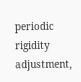periodic rigidity adjustment,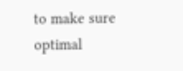to make sure optimal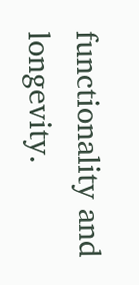functionality and longevity.